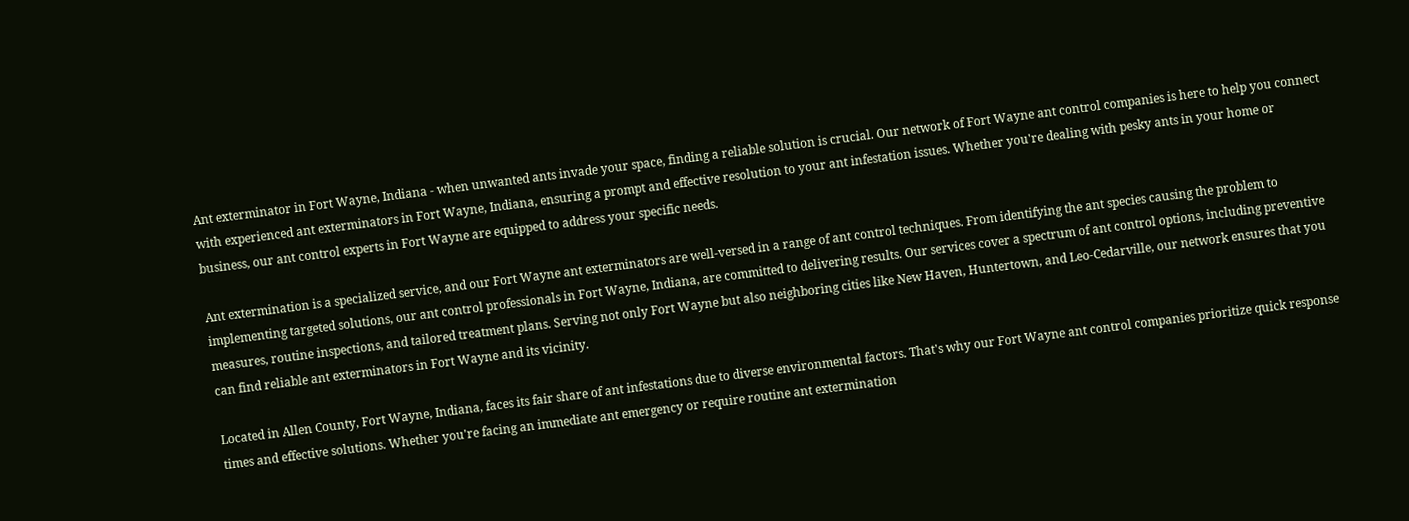Ant exterminator in Fort Wayne, Indiana - when unwanted ants invade your space, finding a reliable solution is crucial. Our network of Fort Wayne ant control companies is here to help you connect with experienced ant exterminators in Fort Wayne, Indiana, ensuring a prompt and effective resolution to your ant infestation issues. Whether you're dealing with pesky ants in your home or business, our ant control experts in Fort Wayne are equipped to address your specific needs.

Ant extermination is a specialized service, and our Fort Wayne ant exterminators are well-versed in a range of ant control techniques. From identifying the ant species causing the problem to implementing targeted solutions, our ant control professionals in Fort Wayne, Indiana, are committed to delivering results. Our services cover a spectrum of ant control options, including preventive measures, routine inspections, and tailored treatment plans. Serving not only Fort Wayne but also neighboring cities like New Haven, Huntertown, and Leo-Cedarville, our network ensures that you can find reliable ant exterminators in Fort Wayne and its vicinity.

Located in Allen County, Fort Wayne, Indiana, faces its fair share of ant infestations due to diverse environmental factors. That's why our Fort Wayne ant control companies prioritize quick response times and effective solutions. Whether you're facing an immediate ant emergency or require routine ant extermination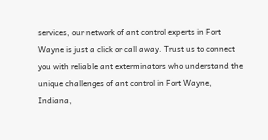services, our network of ant control experts in Fort Wayne is just a click or call away. Trust us to connect you with reliable ant exterminators who understand the unique challenges of ant control in Fort Wayne, Indiana,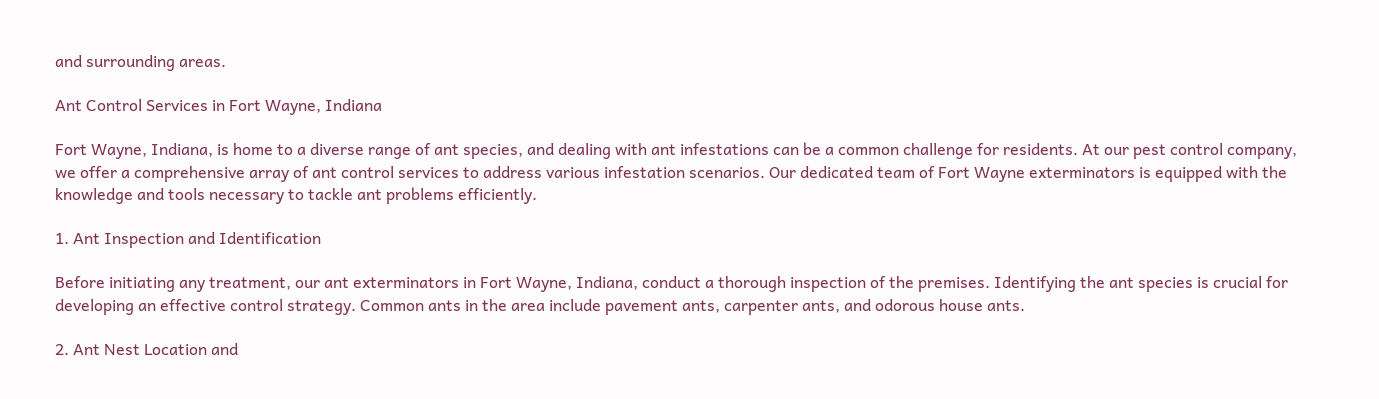and surrounding areas.

Ant Control Services in Fort Wayne, Indiana

Fort Wayne, Indiana, is home to a diverse range of ant species, and dealing with ant infestations can be a common challenge for residents. At our pest control company, we offer a comprehensive array of ant control services to address various infestation scenarios. Our dedicated team of Fort Wayne exterminators is equipped with the knowledge and tools necessary to tackle ant problems efficiently.

1. Ant Inspection and Identification

Before initiating any treatment, our ant exterminators in Fort Wayne, Indiana, conduct a thorough inspection of the premises. Identifying the ant species is crucial for developing an effective control strategy. Common ants in the area include pavement ants, carpenter ants, and odorous house ants.

2. Ant Nest Location and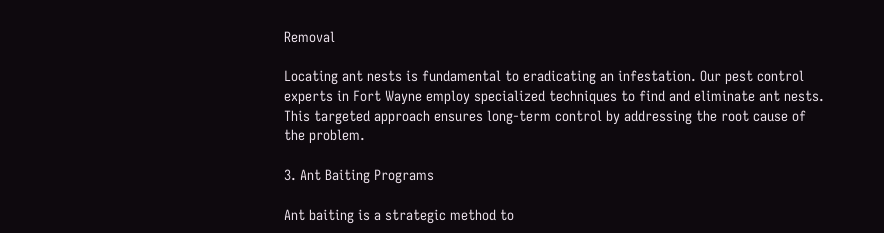Removal

Locating ant nests is fundamental to eradicating an infestation. Our pest control experts in Fort Wayne employ specialized techniques to find and eliminate ant nests. This targeted approach ensures long-term control by addressing the root cause of the problem.

3. Ant Baiting Programs

Ant baiting is a strategic method to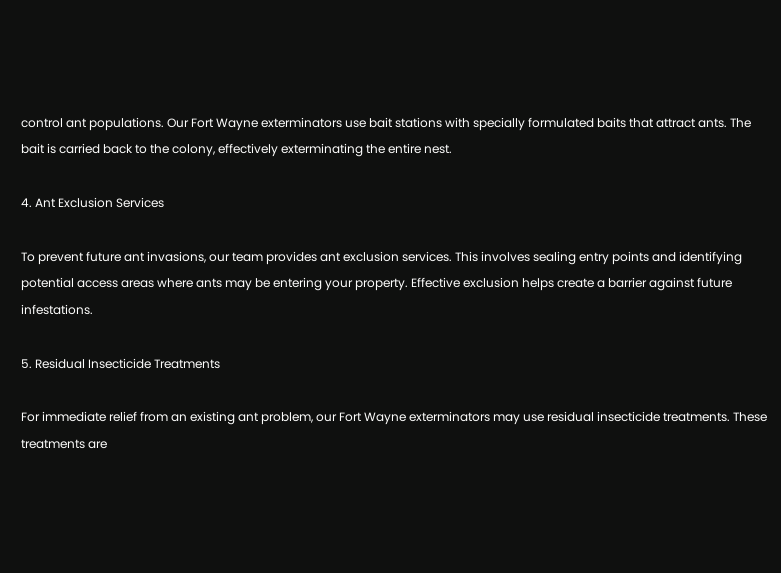control ant populations. Our Fort Wayne exterminators use bait stations with specially formulated baits that attract ants. The bait is carried back to the colony, effectively exterminating the entire nest.

4. Ant Exclusion Services

To prevent future ant invasions, our team provides ant exclusion services. This involves sealing entry points and identifying potential access areas where ants may be entering your property. Effective exclusion helps create a barrier against future infestations.

5. Residual Insecticide Treatments

For immediate relief from an existing ant problem, our Fort Wayne exterminators may use residual insecticide treatments. These treatments are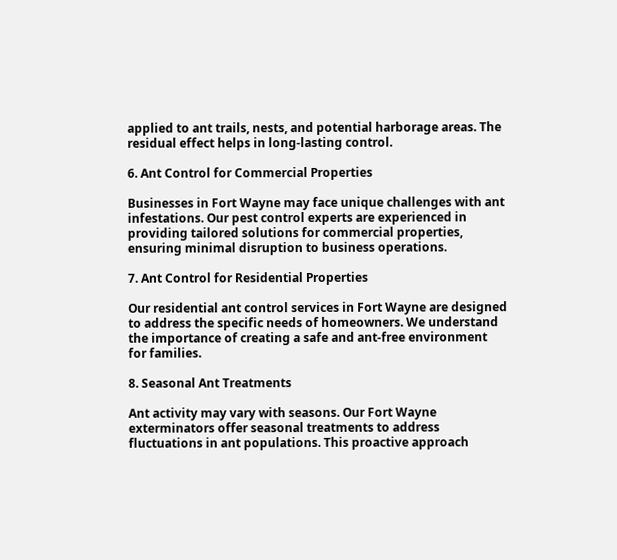applied to ant trails, nests, and potential harborage areas. The residual effect helps in long-lasting control.

6. Ant Control for Commercial Properties

Businesses in Fort Wayne may face unique challenges with ant infestations. Our pest control experts are experienced in providing tailored solutions for commercial properties, ensuring minimal disruption to business operations.

7. Ant Control for Residential Properties

Our residential ant control services in Fort Wayne are designed to address the specific needs of homeowners. We understand the importance of creating a safe and ant-free environment for families.

8. Seasonal Ant Treatments

Ant activity may vary with seasons. Our Fort Wayne exterminators offer seasonal treatments to address fluctuations in ant populations. This proactive approach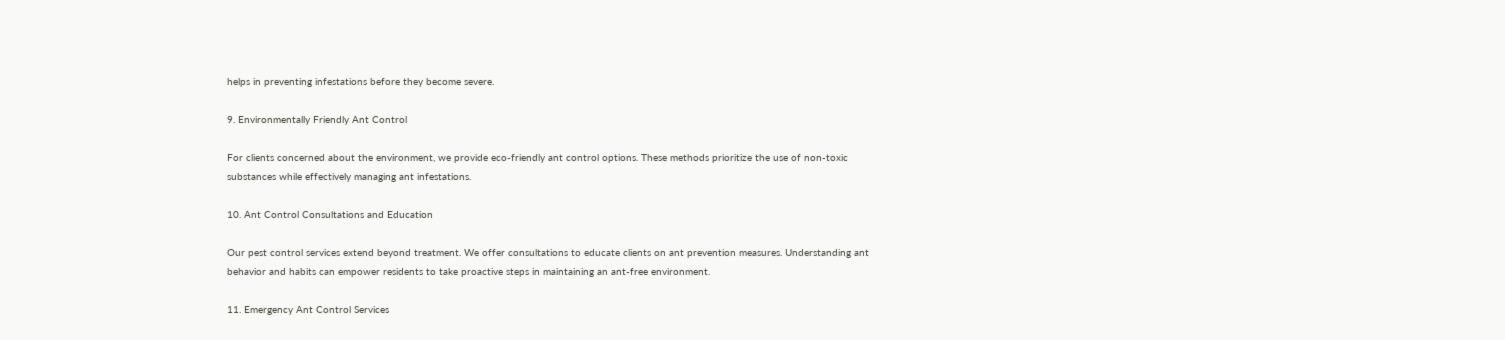helps in preventing infestations before they become severe.

9. Environmentally Friendly Ant Control

For clients concerned about the environment, we provide eco-friendly ant control options. These methods prioritize the use of non-toxic substances while effectively managing ant infestations.

10. Ant Control Consultations and Education

Our pest control services extend beyond treatment. We offer consultations to educate clients on ant prevention measures. Understanding ant behavior and habits can empower residents to take proactive steps in maintaining an ant-free environment.

11. Emergency Ant Control Services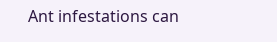Ant infestations can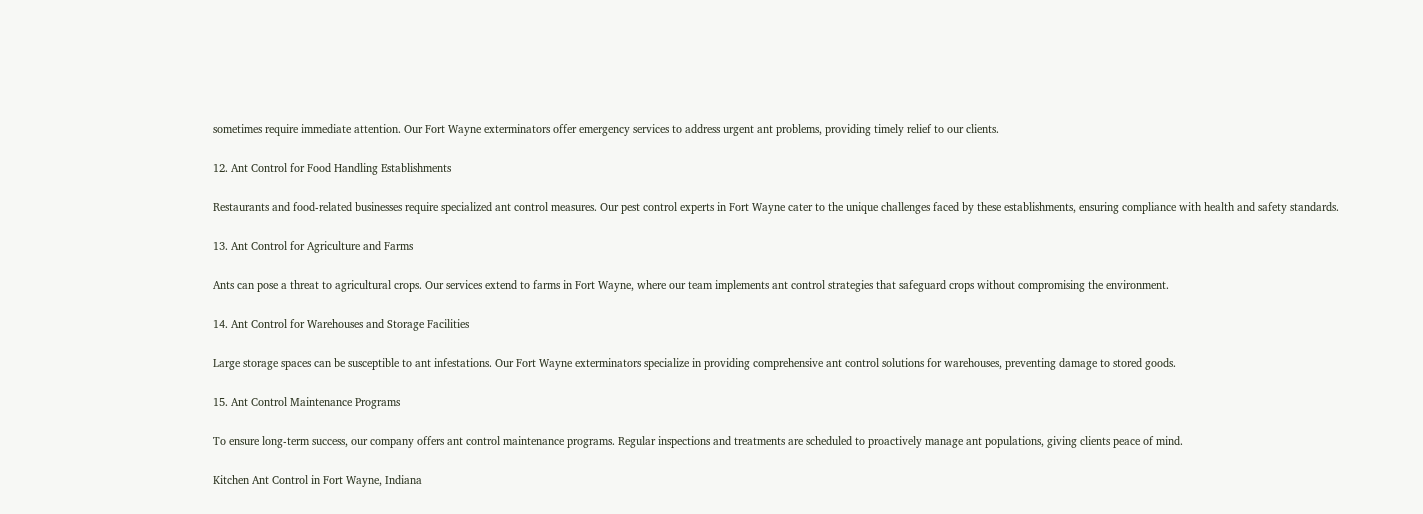sometimes require immediate attention. Our Fort Wayne exterminators offer emergency services to address urgent ant problems, providing timely relief to our clients.

12. Ant Control for Food Handling Establishments

Restaurants and food-related businesses require specialized ant control measures. Our pest control experts in Fort Wayne cater to the unique challenges faced by these establishments, ensuring compliance with health and safety standards.

13. Ant Control for Agriculture and Farms

Ants can pose a threat to agricultural crops. Our services extend to farms in Fort Wayne, where our team implements ant control strategies that safeguard crops without compromising the environment.

14. Ant Control for Warehouses and Storage Facilities

Large storage spaces can be susceptible to ant infestations. Our Fort Wayne exterminators specialize in providing comprehensive ant control solutions for warehouses, preventing damage to stored goods.

15. Ant Control Maintenance Programs

To ensure long-term success, our company offers ant control maintenance programs. Regular inspections and treatments are scheduled to proactively manage ant populations, giving clients peace of mind.

Kitchen Ant Control in Fort Wayne, Indiana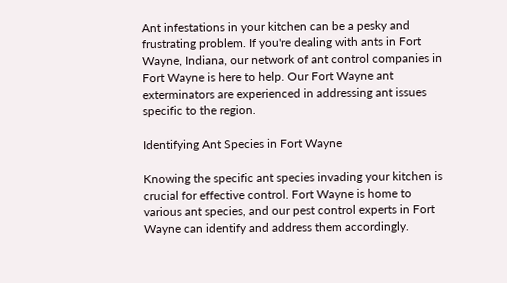Ant infestations in your kitchen can be a pesky and frustrating problem. If you're dealing with ants in Fort Wayne, Indiana, our network of ant control companies in Fort Wayne is here to help. Our Fort Wayne ant exterminators are experienced in addressing ant issues specific to the region.

Identifying Ant Species in Fort Wayne

Knowing the specific ant species invading your kitchen is crucial for effective control. Fort Wayne is home to various ant species, and our pest control experts in Fort Wayne can identify and address them accordingly.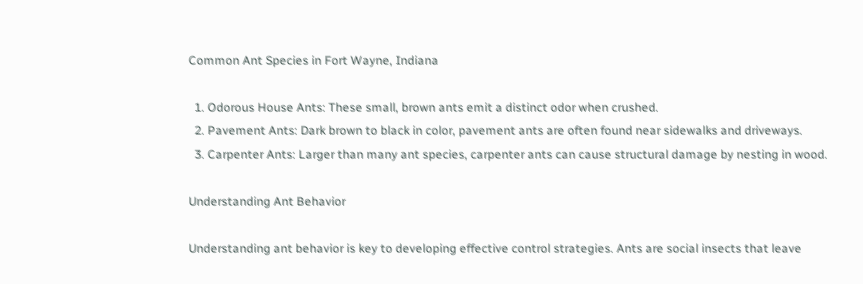Common Ant Species in Fort Wayne, Indiana

  1. Odorous House Ants: These small, brown ants emit a distinct odor when crushed.
  2. Pavement Ants: Dark brown to black in color, pavement ants are often found near sidewalks and driveways.
  3. Carpenter Ants: Larger than many ant species, carpenter ants can cause structural damage by nesting in wood.

Understanding Ant Behavior

Understanding ant behavior is key to developing effective control strategies. Ants are social insects that leave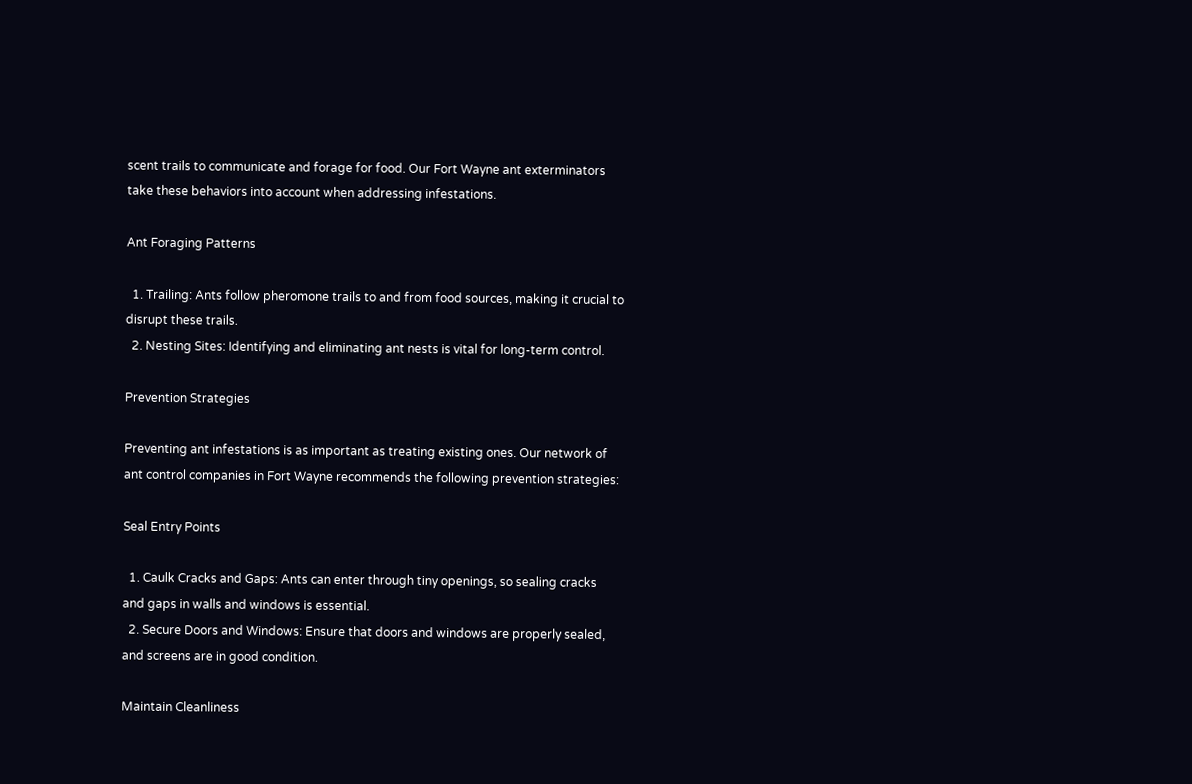scent trails to communicate and forage for food. Our Fort Wayne ant exterminators take these behaviors into account when addressing infestations.

Ant Foraging Patterns

  1. Trailing: Ants follow pheromone trails to and from food sources, making it crucial to disrupt these trails.
  2. Nesting Sites: Identifying and eliminating ant nests is vital for long-term control.

Prevention Strategies

Preventing ant infestations is as important as treating existing ones. Our network of ant control companies in Fort Wayne recommends the following prevention strategies:

Seal Entry Points

  1. Caulk Cracks and Gaps: Ants can enter through tiny openings, so sealing cracks and gaps in walls and windows is essential.
  2. Secure Doors and Windows: Ensure that doors and windows are properly sealed, and screens are in good condition.

Maintain Cleanliness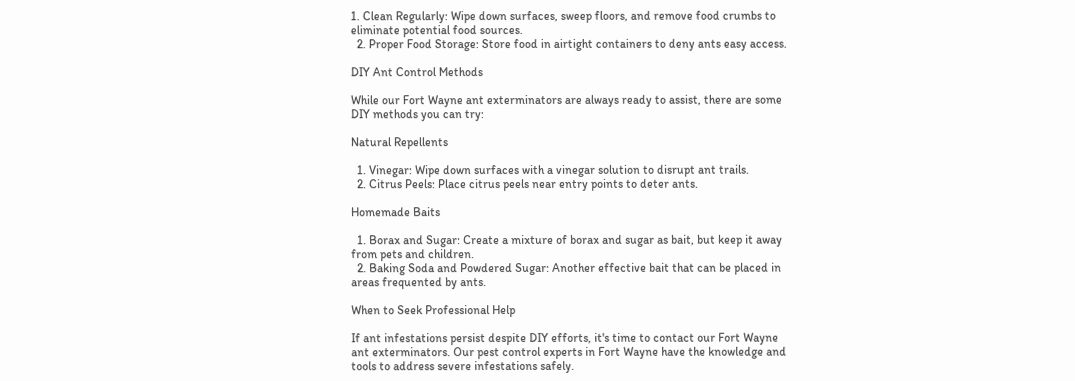1. Clean Regularly: Wipe down surfaces, sweep floors, and remove food crumbs to eliminate potential food sources.
  2. Proper Food Storage: Store food in airtight containers to deny ants easy access.

DIY Ant Control Methods

While our Fort Wayne ant exterminators are always ready to assist, there are some DIY methods you can try:

Natural Repellents

  1. Vinegar: Wipe down surfaces with a vinegar solution to disrupt ant trails.
  2. Citrus Peels: Place citrus peels near entry points to deter ants.

Homemade Baits

  1. Borax and Sugar: Create a mixture of borax and sugar as bait, but keep it away from pets and children.
  2. Baking Soda and Powdered Sugar: Another effective bait that can be placed in areas frequented by ants.

When to Seek Professional Help

If ant infestations persist despite DIY efforts, it's time to contact our Fort Wayne ant exterminators. Our pest control experts in Fort Wayne have the knowledge and tools to address severe infestations safely.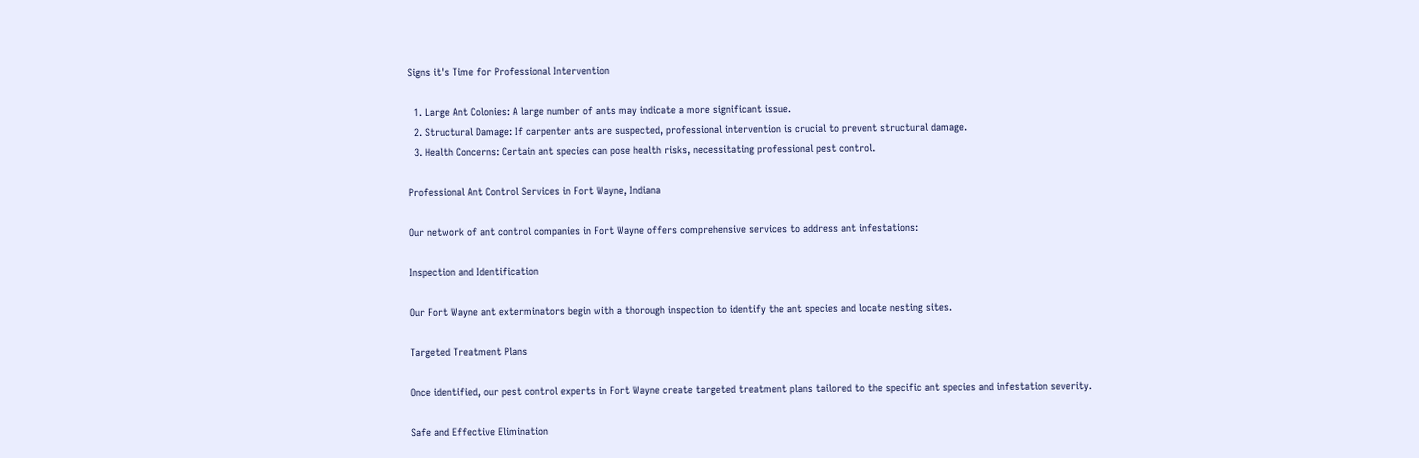Signs it's Time for Professional Intervention

  1. Large Ant Colonies: A large number of ants may indicate a more significant issue.
  2. Structural Damage: If carpenter ants are suspected, professional intervention is crucial to prevent structural damage.
  3. Health Concerns: Certain ant species can pose health risks, necessitating professional pest control.

Professional Ant Control Services in Fort Wayne, Indiana

Our network of ant control companies in Fort Wayne offers comprehensive services to address ant infestations:

Inspection and Identification

Our Fort Wayne ant exterminators begin with a thorough inspection to identify the ant species and locate nesting sites.

Targeted Treatment Plans

Once identified, our pest control experts in Fort Wayne create targeted treatment plans tailored to the specific ant species and infestation severity.

Safe and Effective Elimination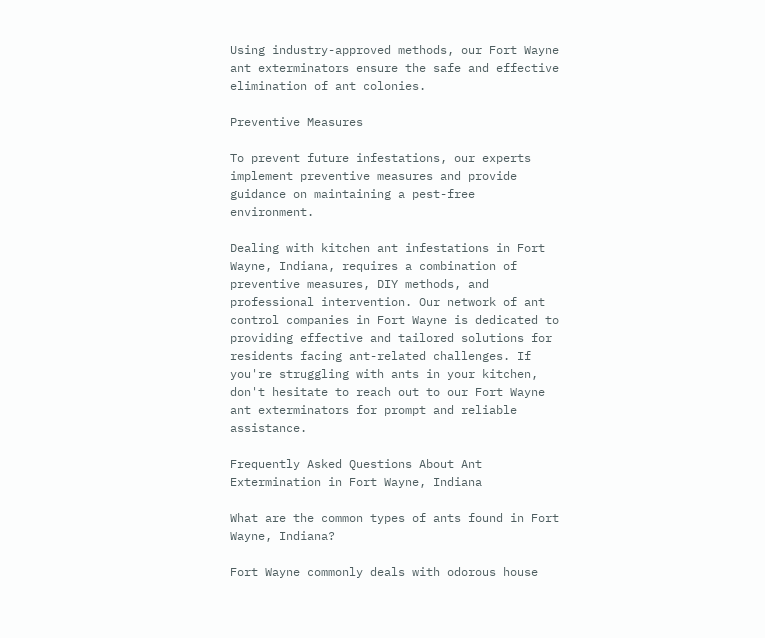Using industry-approved methods, our Fort Wayne ant exterminators ensure the safe and effective elimination of ant colonies.

Preventive Measures

To prevent future infestations, our experts implement preventive measures and provide guidance on maintaining a pest-free environment.

Dealing with kitchen ant infestations in Fort Wayne, Indiana, requires a combination of preventive measures, DIY methods, and professional intervention. Our network of ant control companies in Fort Wayne is dedicated to providing effective and tailored solutions for residents facing ant-related challenges. If you're struggling with ants in your kitchen, don't hesitate to reach out to our Fort Wayne ant exterminators for prompt and reliable assistance.

Frequently Asked Questions About Ant Extermination in Fort Wayne, Indiana

What are the common types of ants found in Fort Wayne, Indiana?

Fort Wayne commonly deals with odorous house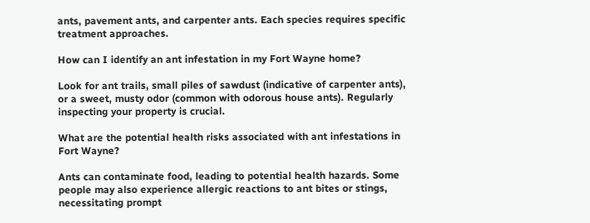ants, pavement ants, and carpenter ants. Each species requires specific treatment approaches.

How can I identify an ant infestation in my Fort Wayne home?

Look for ant trails, small piles of sawdust (indicative of carpenter ants), or a sweet, musty odor (common with odorous house ants). Regularly inspecting your property is crucial.

What are the potential health risks associated with ant infestations in Fort Wayne?

Ants can contaminate food, leading to potential health hazards. Some people may also experience allergic reactions to ant bites or stings, necessitating prompt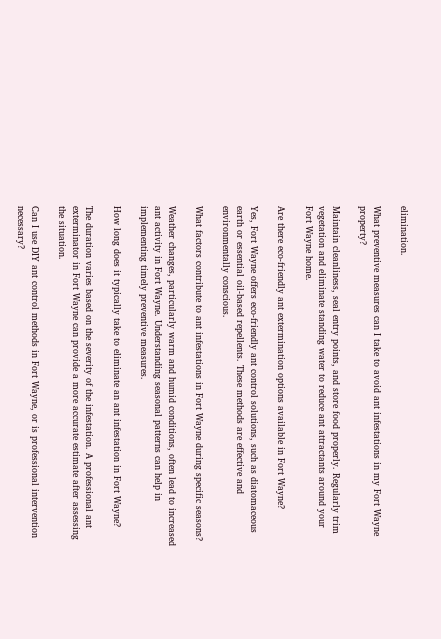elimination.

What preventive measures can I take to avoid ant infestations in my Fort Wayne property?

Maintain cleanliness, seal entry points, and store food properly. Regularly trim vegetation and eliminate standing water to reduce ant attractants around your Fort Wayne home.

Are there eco-friendly ant extermination options available in Fort Wayne?

Yes, Fort Wayne offers eco-friendly ant control solutions, such as diatomaceous earth or essential oil-based repellents. These methods are effective and environmentally conscious.

What factors contribute to ant infestations in Fort Wayne during specific seasons?

Weather changes, particularly warm and humid conditions, often lead to increased ant activity in Fort Wayne. Understanding seasonal patterns can help in implementing timely preventive measures.

How long does it typically take to eliminate an ant infestation in Fort Wayne?

The duration varies based on the severity of the infestation. A professional ant exterminator in Fort Wayne can provide a more accurate estimate after assessing the situation.

Can I use DIY ant control methods in Fort Wayne, or is professional intervention necessary?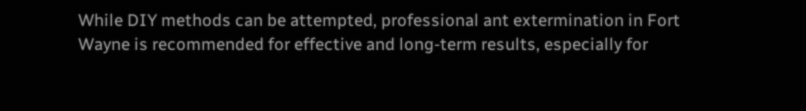While DIY methods can be attempted, professional ant extermination in Fort Wayne is recommended for effective and long-term results, especially for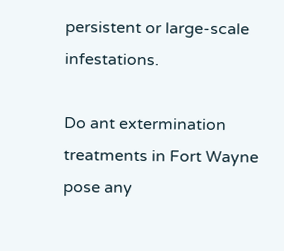persistent or large-scale infestations.

Do ant extermination treatments in Fort Wayne pose any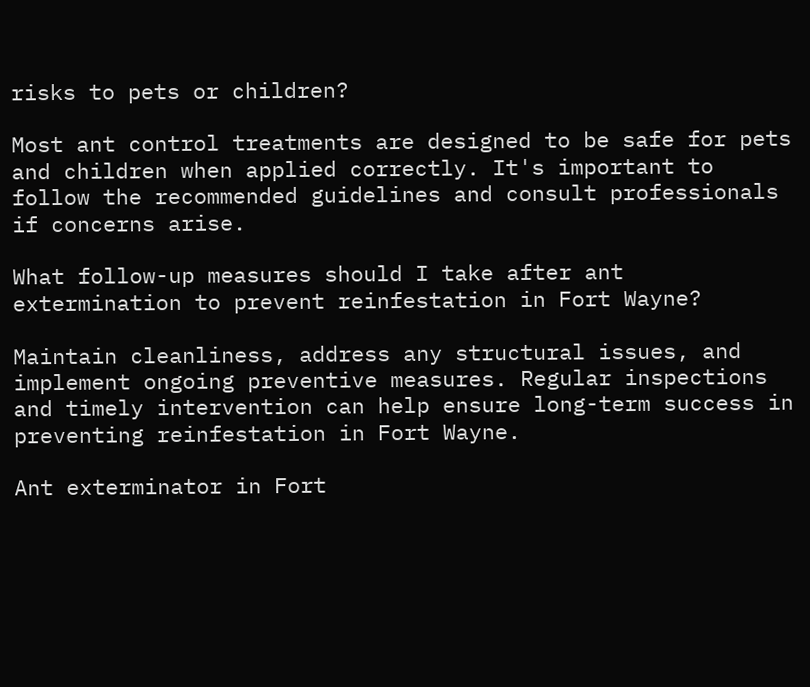risks to pets or children?

Most ant control treatments are designed to be safe for pets and children when applied correctly. It's important to follow the recommended guidelines and consult professionals if concerns arise.

What follow-up measures should I take after ant extermination to prevent reinfestation in Fort Wayne?

Maintain cleanliness, address any structural issues, and implement ongoing preventive measures. Regular inspections and timely intervention can help ensure long-term success in preventing reinfestation in Fort Wayne.

Ant exterminator in Fort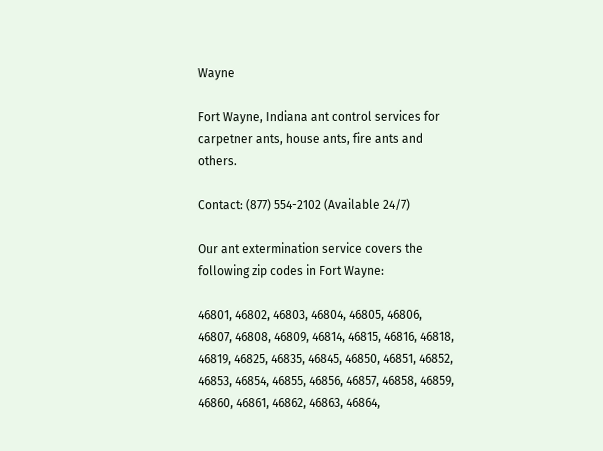Wayne

Fort Wayne, Indiana ant control services for carpetner ants, house ants, fire ants and others.

Contact: (877) 554-2102 (Available 24/7)

Our ant extermination service covers the following zip codes in Fort Wayne:

46801, 46802, 46803, 46804, 46805, 46806, 46807, 46808, 46809, 46814, 46815, 46816, 46818, 46819, 46825, 46835, 46845, 46850, 46851, 46852, 46853, 46854, 46855, 46856, 46857, 46858, 46859, 46860, 46861, 46862, 46863, 46864,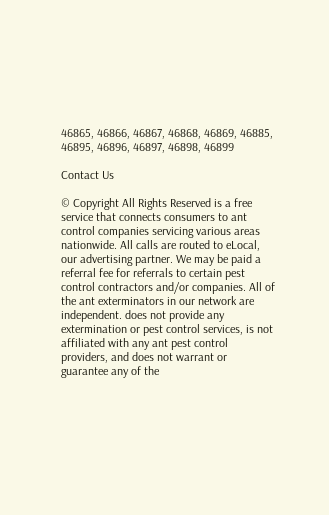46865, 46866, 46867, 46868, 46869, 46885, 46895, 46896, 46897, 46898, 46899

Contact Us

© Copyright All Rights Reserved is a free service that connects consumers to ant control companies servicing various areas nationwide. All calls are routed to eLocal, our advertising partner. We may be paid a referral fee for referrals to certain pest control contractors and/or companies. All of the ant exterminators in our network are independent. does not provide any extermination or pest control services, is not affiliated with any ant pest control providers, and does not warrant or guarantee any of the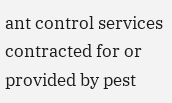ant control services contracted for or provided by pest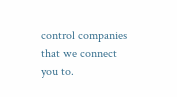control companies that we connect you to.